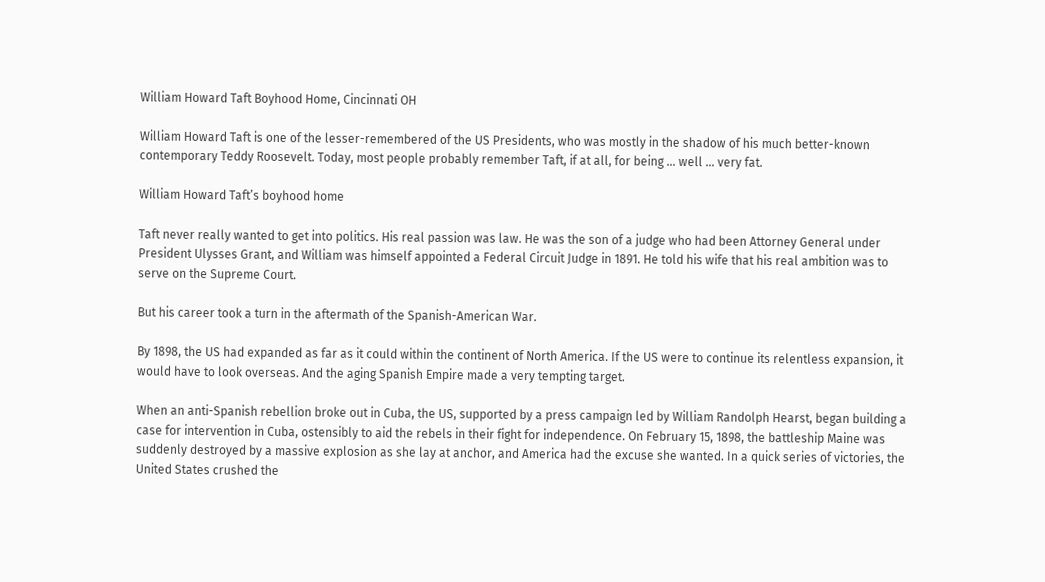William Howard Taft Boyhood Home, Cincinnati OH

William Howard Taft is one of the lesser-remembered of the US Presidents, who was mostly in the shadow of his much better-known contemporary Teddy Roosevelt. Today, most people probably remember Taft, if at all, for being … well … very fat.

William Howard Taft’s boyhood home

Taft never really wanted to get into politics. His real passion was law. He was the son of a judge who had been Attorney General under President Ulysses Grant, and William was himself appointed a Federal Circuit Judge in 1891. He told his wife that his real ambition was to serve on the Supreme Court.

But his career took a turn in the aftermath of the Spanish-American War.

By 1898, the US had expanded as far as it could within the continent of North America. If the US were to continue its relentless expansion, it would have to look overseas. And the aging Spanish Empire made a very tempting target.

When an anti-Spanish rebellion broke out in Cuba, the US, supported by a press campaign led by William Randolph Hearst, began building a case for intervention in Cuba, ostensibly to aid the rebels in their fight for independence. On February 15, 1898, the battleship Maine was suddenly destroyed by a massive explosion as she lay at anchor, and America had the excuse she wanted. In a quick series of victories, the United States crushed the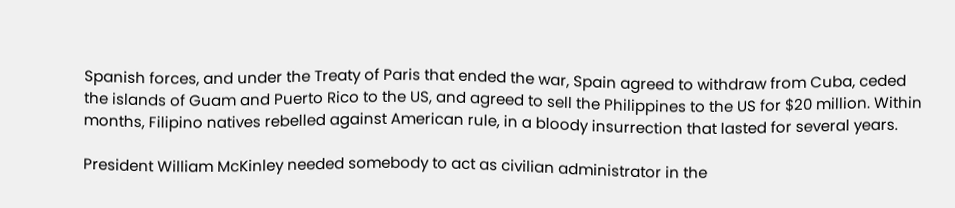Spanish forces, and under the Treaty of Paris that ended the war, Spain agreed to withdraw from Cuba, ceded the islands of Guam and Puerto Rico to the US, and agreed to sell the Philippines to the US for $20 million. Within months, Filipino natives rebelled against American rule, in a bloody insurrection that lasted for several years.

President William McKinley needed somebody to act as civilian administrator in the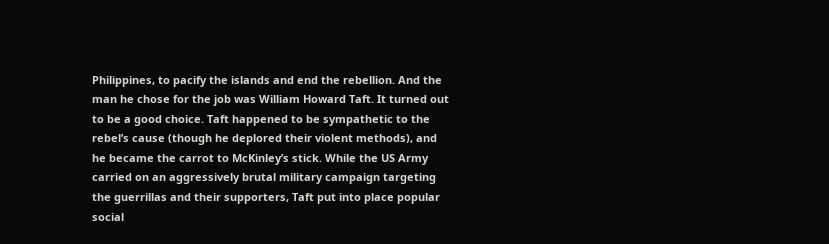Philippines, to pacify the islands and end the rebellion. And the man he chose for the job was William Howard Taft. It turned out to be a good choice. Taft happened to be sympathetic to the rebel’s cause (though he deplored their violent methods), and he became the carrot to McKinley’s stick. While the US Army carried on an aggressively brutal military campaign targeting the guerrillas and their supporters, Taft put into place popular social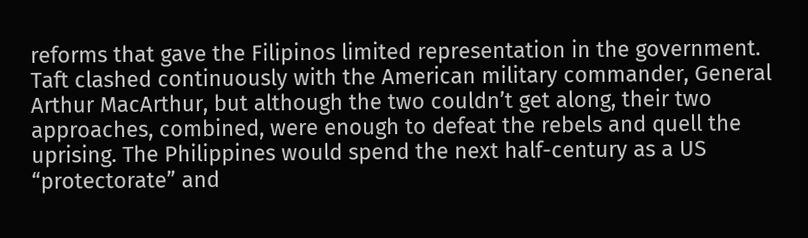reforms that gave the Filipinos limited representation in the government. Taft clashed continuously with the American military commander, General Arthur MacArthur, but although the two couldn’t get along, their two approaches, combined, were enough to defeat the rebels and quell the uprising. The Philippines would spend the next half-century as a US “protectorate” and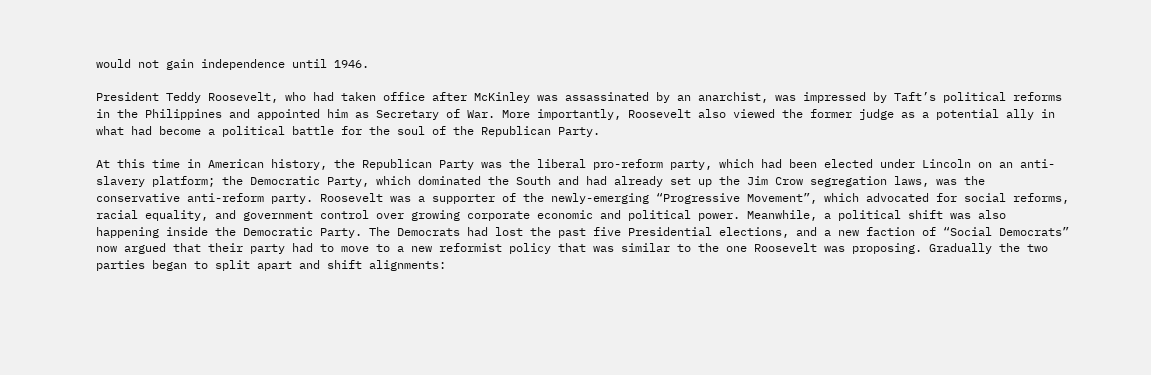would not gain independence until 1946.

President Teddy Roosevelt, who had taken office after McKinley was assassinated by an anarchist, was impressed by Taft’s political reforms in the Philippines and appointed him as Secretary of War. More importantly, Roosevelt also viewed the former judge as a potential ally in what had become a political battle for the soul of the Republican Party.

At this time in American history, the Republican Party was the liberal pro-reform party, which had been elected under Lincoln on an anti-slavery platform; the Democratic Party, which dominated the South and had already set up the Jim Crow segregation laws, was the conservative anti-reform party. Roosevelt was a supporter of the newly-emerging “Progressive Movement”, which advocated for social reforms, racial equality, and government control over growing corporate economic and political power. Meanwhile, a political shift was also happening inside the Democratic Party. The Democrats had lost the past five Presidential elections, and a new faction of “Social Democrats” now argued that their party had to move to a new reformist policy that was similar to the one Roosevelt was proposing. Gradually the two parties began to split apart and shift alignments: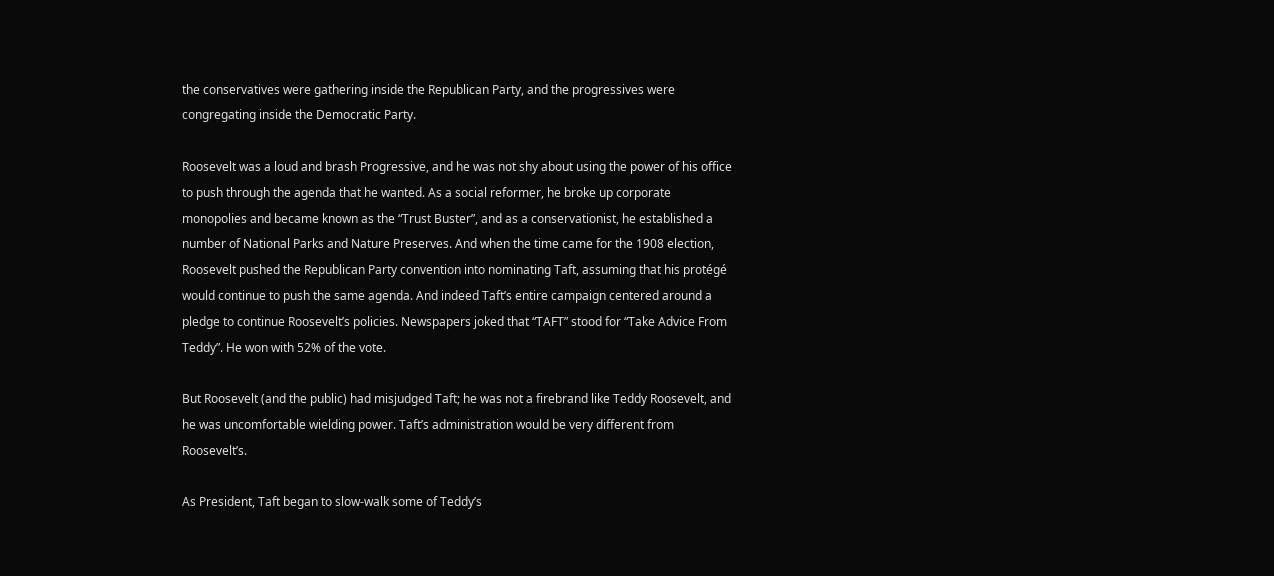the conservatives were gathering inside the Republican Party, and the progressives were congregating inside the Democratic Party.

Roosevelt was a loud and brash Progressive, and he was not shy about using the power of his office to push through the agenda that he wanted. As a social reformer, he broke up corporate monopolies and became known as the “Trust Buster”, and as a conservationist, he established a number of National Parks and Nature Preserves. And when the time came for the 1908 election, Roosevelt pushed the Republican Party convention into nominating Taft, assuming that his protégé would continue to push the same agenda. And indeed Taft’s entire campaign centered around a pledge to continue Roosevelt’s policies. Newspapers joked that “TAFT” stood for “Take Advice From Teddy”. He won with 52% of the vote.

But Roosevelt (and the public) had misjudged Taft; he was not a firebrand like Teddy Roosevelt, and he was uncomfortable wielding power. Taft’s administration would be very different from Roosevelt’s.

As President, Taft began to slow-walk some of Teddy’s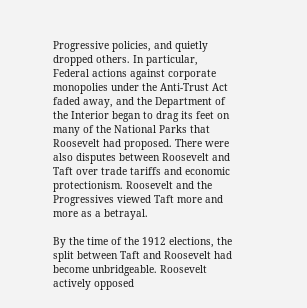Progressive policies, and quietly dropped others. In particular, Federal actions against corporate monopolies under the Anti-Trust Act faded away, and the Department of the Interior began to drag its feet on many of the National Parks that Roosevelt had proposed. There were also disputes between Roosevelt and Taft over trade tariffs and economic protectionism. Roosevelt and the Progressives viewed Taft more and more as a betrayal.

By the time of the 1912 elections, the split between Taft and Roosevelt had become unbridgeable. Roosevelt actively opposed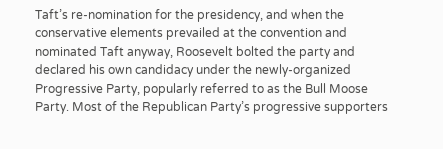Taft’s re-nomination for the presidency, and when the conservative elements prevailed at the convention and nominated Taft anyway, Roosevelt bolted the party and declared his own candidacy under the newly-organized Progressive Party, popularly referred to as the Bull Moose Party. Most of the Republican Party’s progressive supporters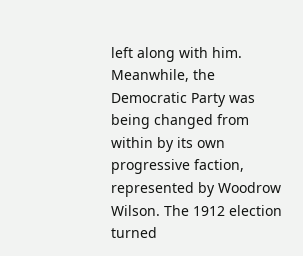left along with him. Meanwhile, the Democratic Party was being changed from within by its own progressive faction, represented by Woodrow Wilson. The 1912 election turned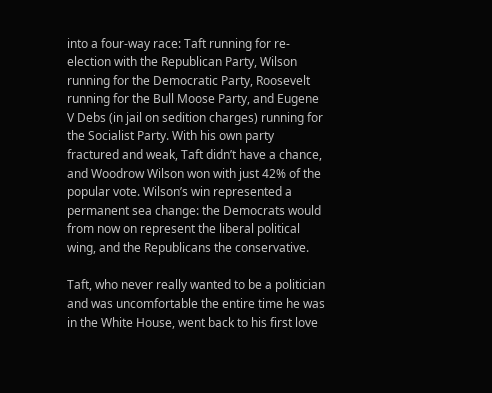into a four-way race: Taft running for re-election with the Republican Party, Wilson running for the Democratic Party, Roosevelt running for the Bull Moose Party, and Eugene V Debs (in jail on sedition charges) running for the Socialist Party. With his own party fractured and weak, Taft didn’t have a chance, and Woodrow Wilson won with just 42% of the popular vote. Wilson’s win represented a permanent sea change: the Democrats would from now on represent the liberal political wing, and the Republicans the conservative.

Taft, who never really wanted to be a politician and was uncomfortable the entire time he was in the White House, went back to his first love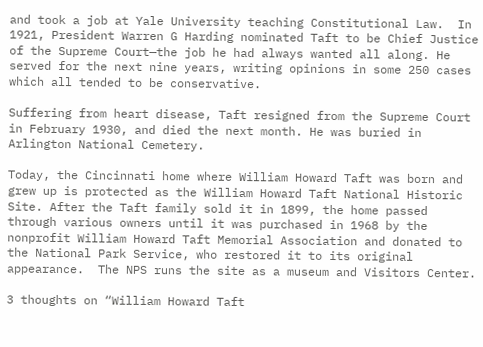and took a job at Yale University teaching Constitutional Law.  In 1921, President Warren G Harding nominated Taft to be Chief Justice of the Supreme Court—the job he had always wanted all along. He served for the next nine years, writing opinions in some 250 cases which all tended to be conservative.

Suffering from heart disease, Taft resigned from the Supreme Court in February 1930, and died the next month. He was buried in Arlington National Cemetery.

Today, the Cincinnati home where William Howard Taft was born and grew up is protected as the William Howard Taft National Historic Site. After the Taft family sold it in 1899, the home passed through various owners until it was purchased in 1968 by the nonprofit William Howard Taft Memorial Association and donated to the National Park Service, who restored it to its original appearance.  The NPS runs the site as a museum and Visitors Center.

3 thoughts on “William Howard Taft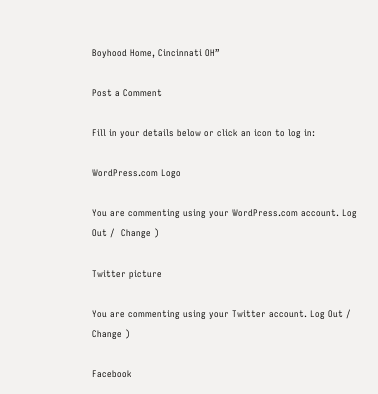Boyhood Home, Cincinnati OH”

Post a Comment

Fill in your details below or click an icon to log in:

WordPress.com Logo

You are commenting using your WordPress.com account. Log Out /  Change )

Twitter picture

You are commenting using your Twitter account. Log Out /  Change )

Facebook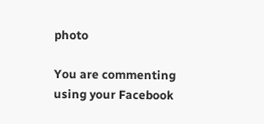photo

You are commenting using your Facebook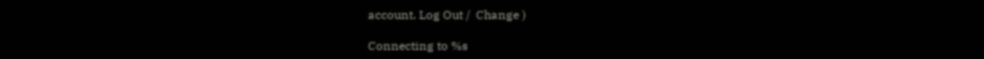account. Log Out /  Change )

Connecting to %s